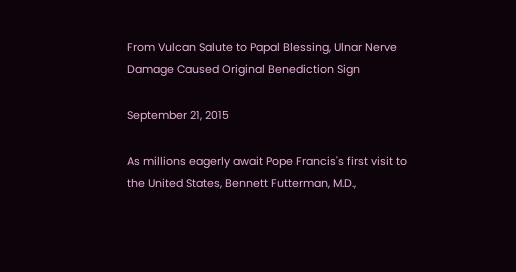From Vulcan Salute to Papal Blessing, Ulnar Nerve Damage Caused Original Benediction Sign

September 21, 2015

As millions eagerly await Pope Francis's first visit to the United States, Bennett Futterman, M.D.,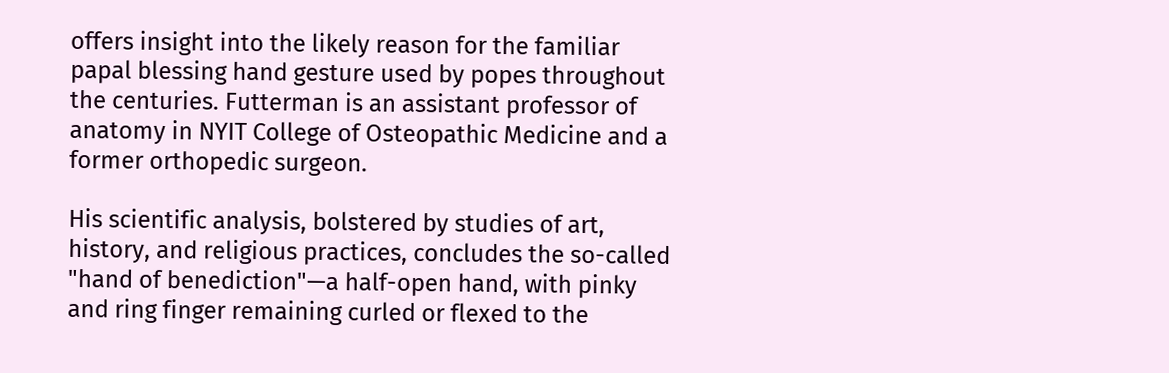offers insight into the likely reason for the familiar papal blessing hand gesture used by popes throughout the centuries. Futterman is an assistant professor of anatomy in NYIT College of Osteopathic Medicine and a former orthopedic surgeon.

His scientific analysis, bolstered by studies of art, history, and religious practices, concludes the so-called "hand of benediction"—a half-open hand, with pinky and ring finger remaining curled or flexed to the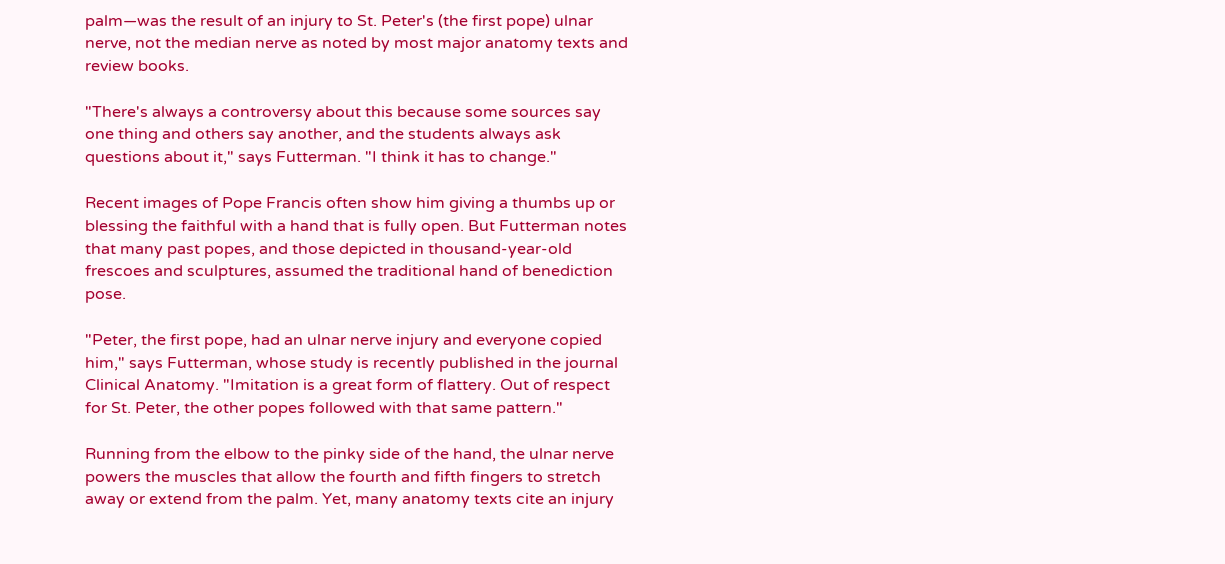palm—was the result of an injury to St. Peter's (the first pope) ulnar nerve, not the median nerve as noted by most major anatomy texts and review books.

"There's always a controversy about this because some sources say one thing and others say another, and the students always ask questions about it," says Futterman. "I think it has to change."

Recent images of Pope Francis often show him giving a thumbs up or blessing the faithful with a hand that is fully open. But Futterman notes that many past popes, and those depicted in thousand-year-old frescoes and sculptures, assumed the traditional hand of benediction pose.

"Peter, the first pope, had an ulnar nerve injury and everyone copied him," says Futterman, whose study is recently published in the journal Clinical Anatomy. "Imitation is a great form of flattery. Out of respect for St. Peter, the other popes followed with that same pattern."

Running from the elbow to the pinky side of the hand, the ulnar nerve powers the muscles that allow the fourth and fifth fingers to stretch away or extend from the palm. Yet, many anatomy texts cite an injury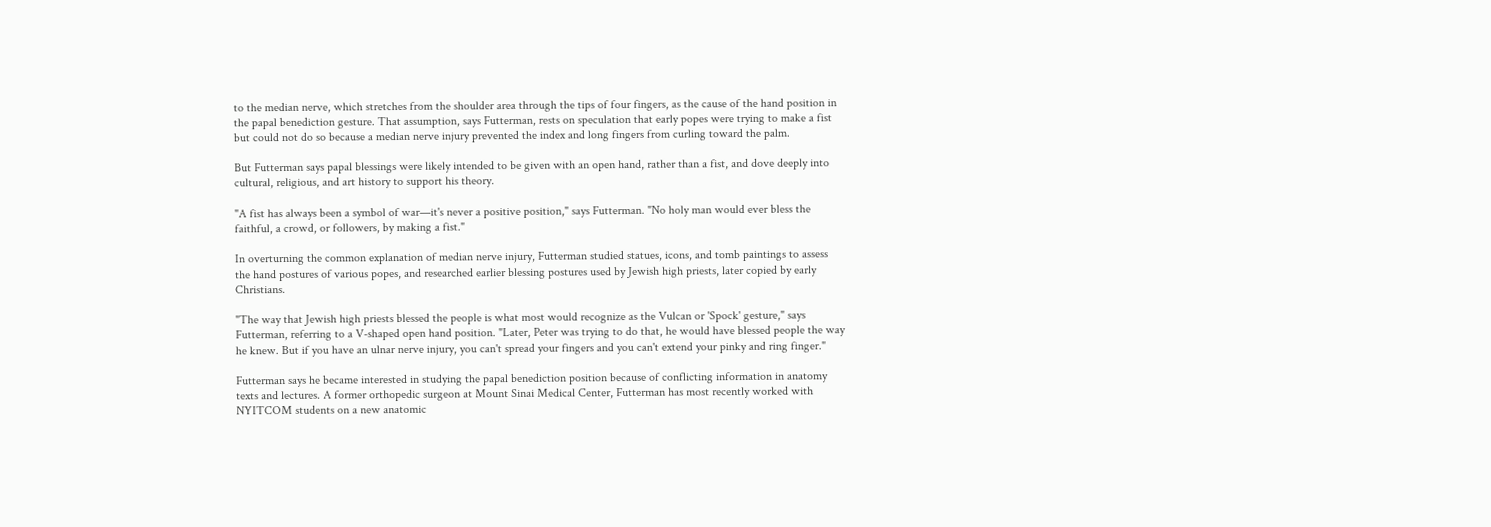to the median nerve, which stretches from the shoulder area through the tips of four fingers, as the cause of the hand position in the papal benediction gesture. That assumption, says Futterman, rests on speculation that early popes were trying to make a fist but could not do so because a median nerve injury prevented the index and long fingers from curling toward the palm.

But Futterman says papal blessings were likely intended to be given with an open hand, rather than a fist, and dove deeply into cultural, religious, and art history to support his theory.

"A fist has always been a symbol of war—it's never a positive position," says Futterman. "No holy man would ever bless the faithful, a crowd, or followers, by making a fist."

In overturning the common explanation of median nerve injury, Futterman studied statues, icons, and tomb paintings to assess the hand postures of various popes, and researched earlier blessing postures used by Jewish high priests, later copied by early Christians.

"The way that Jewish high priests blessed the people is what most would recognize as the Vulcan or 'Spock' gesture," says Futterman, referring to a V-shaped open hand position. "Later, Peter was trying to do that, he would have blessed people the way he knew. But if you have an ulnar nerve injury, you can't spread your fingers and you can't extend your pinky and ring finger."

Futterman says he became interested in studying the papal benediction position because of conflicting information in anatomy texts and lectures. A former orthopedic surgeon at Mount Sinai Medical Center, Futterman has most recently worked with NYITCOM students on a new anatomic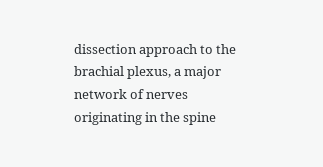dissection approach to the brachial plexus, a major network of nerves originating in the spine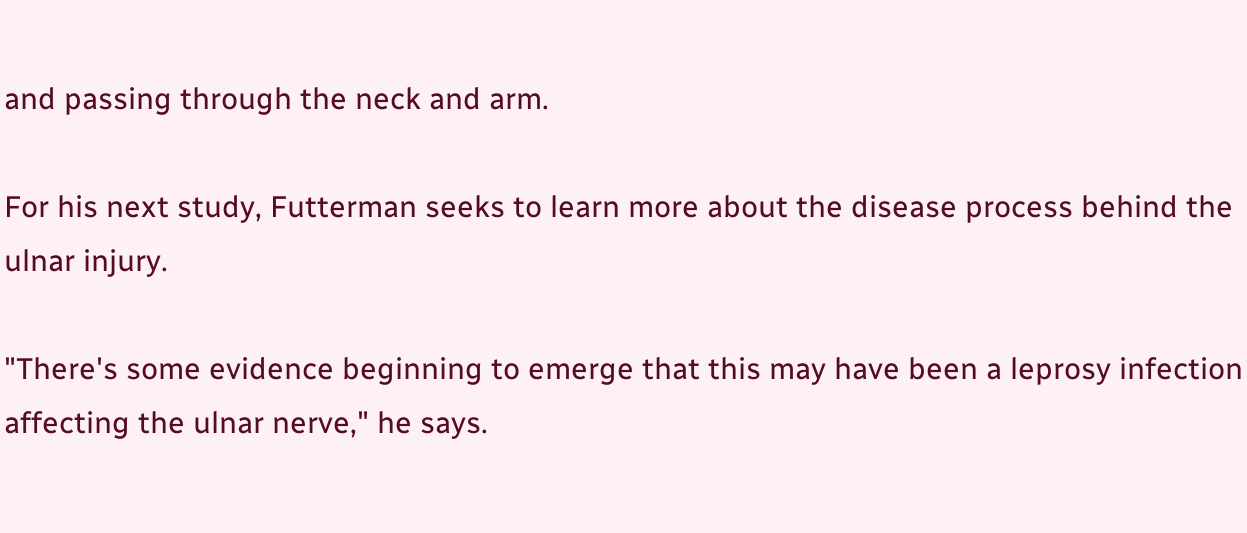and passing through the neck and arm.

For his next study, Futterman seeks to learn more about the disease process behind the ulnar injury.

"There's some evidence beginning to emerge that this may have been a leprosy infection affecting the ulnar nerve," he says.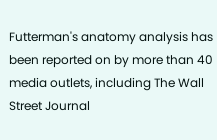Futterman's anatomy analysis has been reported on by more than 40 media outlets, including The Wall Street Journal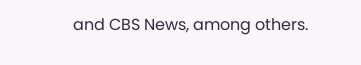and CBS News, among others.